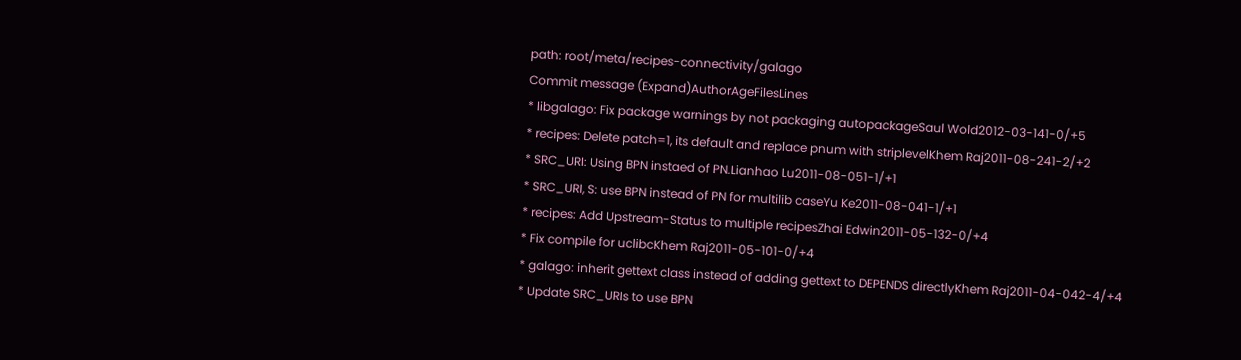path: root/meta/recipes-connectivity/galago
Commit message (Expand)AuthorAgeFilesLines
* libgalago: Fix package warnings by not packaging autopackageSaul Wold2012-03-141-0/+5
* recipes: Delete patch=1, its default and replace pnum with striplevelKhem Raj2011-08-241-2/+2
* SRC_URI: Using BPN instaed of PN.Lianhao Lu2011-08-051-1/+1
* SRC_URI, S: use BPN instead of PN for multilib caseYu Ke2011-08-041-1/+1
* recipes: Add Upstream-Status to multiple recipesZhai Edwin2011-05-132-0/+4
* Fix compile for uclibcKhem Raj2011-05-101-0/+4
* galago: inherit gettext class instead of adding gettext to DEPENDS directlyKhem Raj2011-04-042-4/+4
* Update SRC_URIs to use BPN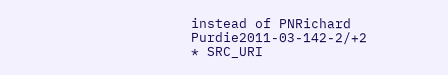instead of PNRichard Purdie2011-03-142-2/+2
* SRC_URI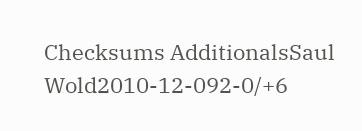Checksums AdditionalsSaul Wold2010-12-092-0/+6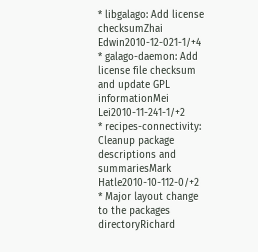* libgalago: Add license checksumZhai Edwin2010-12-021-1/+4
* galago-daemon: Add license file checksum and update GPL informationMei Lei2010-11-241-1/+2
* recipes-connectivity: Cleanup package descriptions and summariesMark Hatle2010-10-112-0/+2
* Major layout change to the packages directoryRichard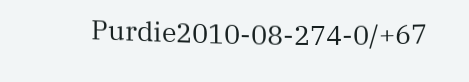Purdie2010-08-274-0/+67